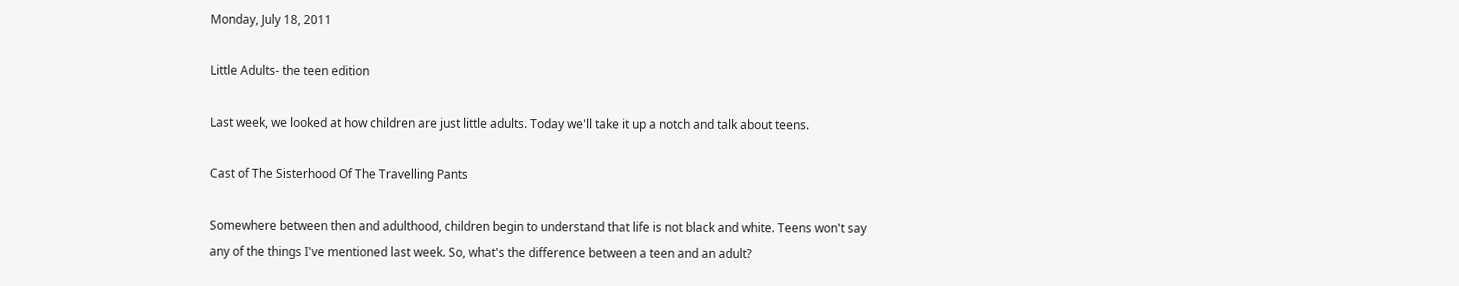Monday, July 18, 2011

Little Adults- the teen edition

Last week, we looked at how children are just little adults. Today we'll take it up a notch and talk about teens.

Cast of The Sisterhood Of The Travelling Pants

Somewhere between then and adulthood, children begin to understand that life is not black and white. Teens won't say any of the things I've mentioned last week. So, what's the difference between a teen and an adult?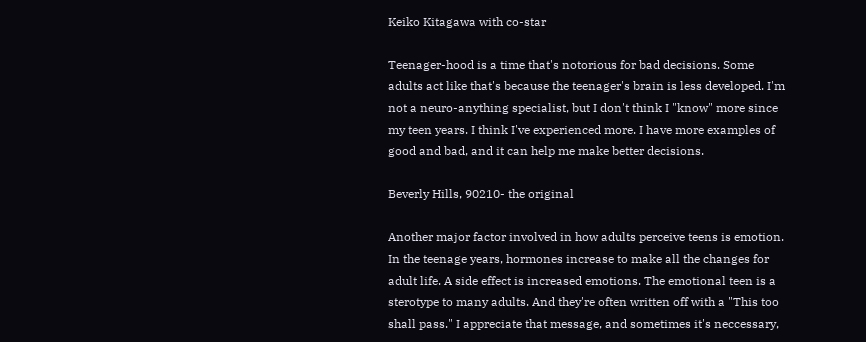Keiko Kitagawa with co-star

Teenager-hood is a time that's notorious for bad decisions. Some adults act like that's because the teenager's brain is less developed. I'm not a neuro-anything specialist, but I don't think I "know" more since my teen years. I think I've experienced more. I have more examples of good and bad, and it can help me make better decisions.

Beverly Hills, 90210- the original

Another major factor involved in how adults perceive teens is emotion. In the teenage years, hormones increase to make all the changes for adult life. A side effect is increased emotions. The emotional teen is a sterotype to many adults. And they're often written off with a "This too shall pass." I appreciate that message, and sometimes it's neccessary,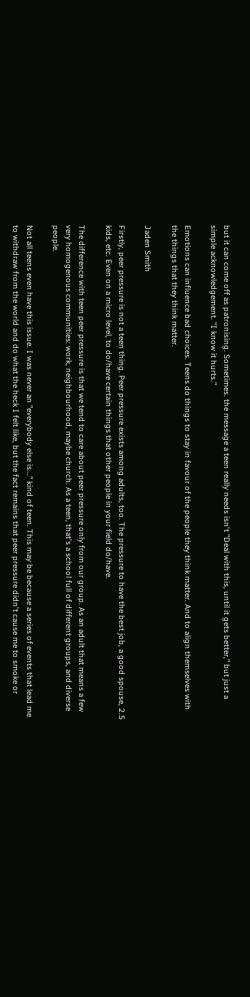but it can come off as patronising. Sometimes. the message a teen really needs isn't "Deal with this, until it gets better," but just a simple acknowledgement. "I know it hurts."

Emotions can influence bad choices. Teens do things to stay in favour of the people they think matter. And to align themselves with the things that they think matter.

Jaden Smith

Firstly, peer pressure is not a teen thing. Peer pressure exists among adults, too. The pressure to have the best job, a good spouse, 2.5 kids, etc. Even on a micro level, to do/have certain things that other people in your field do/have.

The difference with teen peer pressure is that we tend to care about peer pressure only from our group. As an adult that means a few very homogenous communities: work, neighbourhood, maybe church. As a teen, that's a school full of different groups, and diverse people.

Not all teens even have this issue. I was never an "everybody else is..." kind of teen. This may be because a series of events that lead me to withdraw from the world and do what the heck I felt like, but the fact remains that peer pressure didn't cause me to smoke or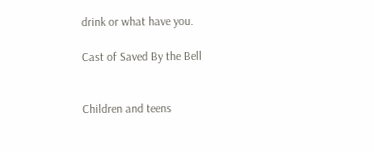drink or what have you.

Cast of Saved By the Bell


Children and teens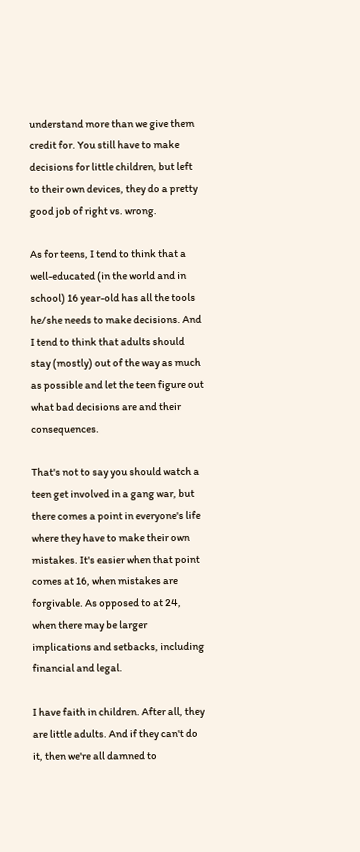understand more than we give them credit for. You still have to make decisions for little children, but left to their own devices, they do a pretty good job of right vs. wrong.

As for teens, I tend to think that a well-educated (in the world and in school) 16 year-old has all the tools he/she needs to make decisions. And I tend to think that adults should stay (mostly) out of the way as much as possible and let the teen figure out what bad decisions are and their consequences.

That's not to say you should watch a teen get involved in a gang war, but there comes a point in everyone's life where they have to make their own mistakes. It's easier when that point comes at 16, when mistakes are forgivable. As opposed to at 24, when there may be larger implications and setbacks, including financial and legal.

I have faith in children. After all, they are little adults. And if they can't do it, then we're all damned to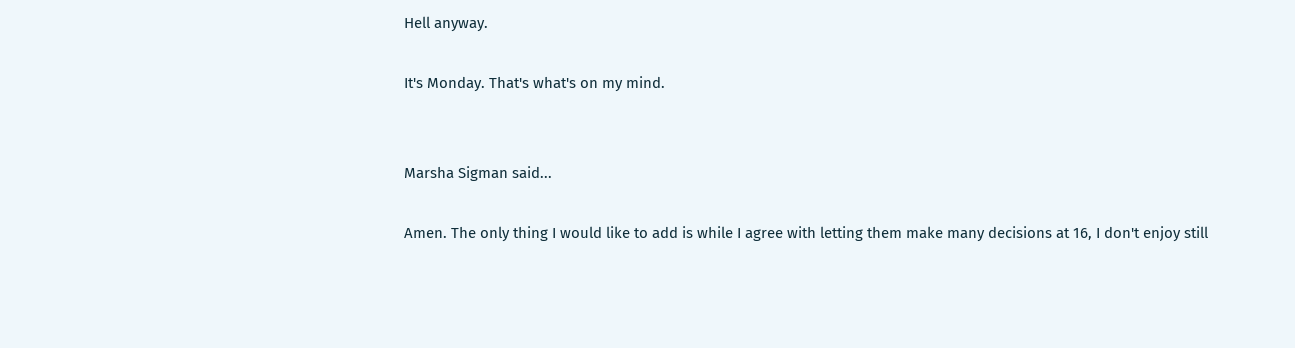Hell anyway.

It's Monday. That's what's on my mind.


Marsha Sigman said...

Amen. The only thing I would like to add is while I agree with letting them make many decisions at 16, I don't enjoy still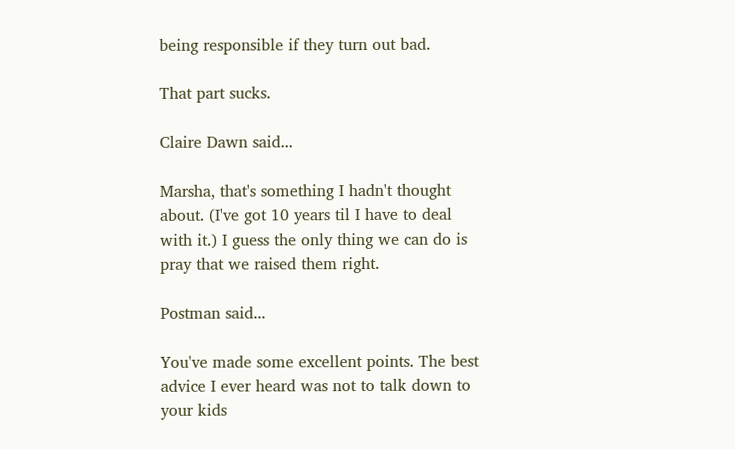being responsible if they turn out bad.

That part sucks.

Claire Dawn said...

Marsha, that's something I hadn't thought about. (I've got 10 years til I have to deal with it.) I guess the only thing we can do is pray that we raised them right.

Postman said...

You've made some excellent points. The best advice I ever heard was not to talk down to your kids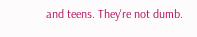and teens. They're not dumb.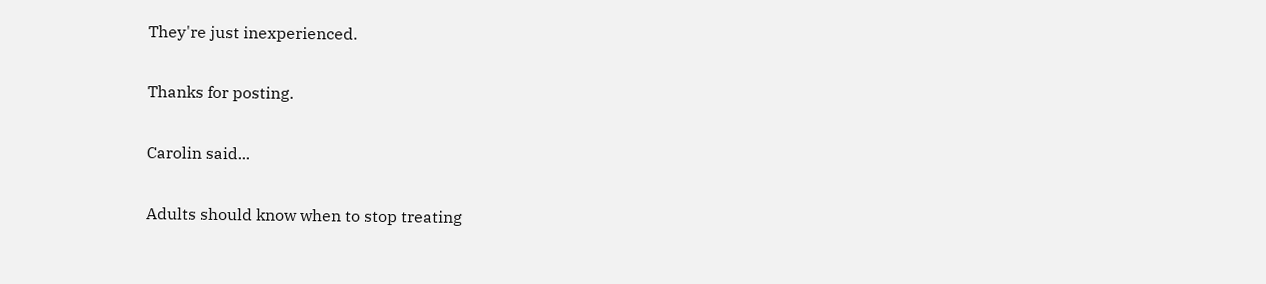They're just inexperienced.

Thanks for posting.

Carolin said...

Adults should know when to stop treating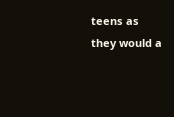teens as they would a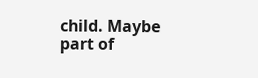child. Maybe part of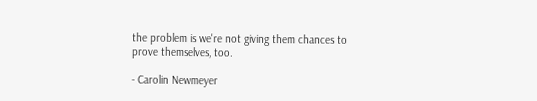the problem is we're not giving them chances to prove themselves, too.

- Carolin Newmeyer